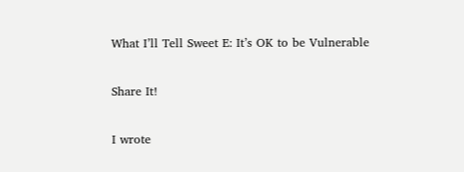What I’ll Tell Sweet E: It’s OK to be Vulnerable

Share It!

I wrote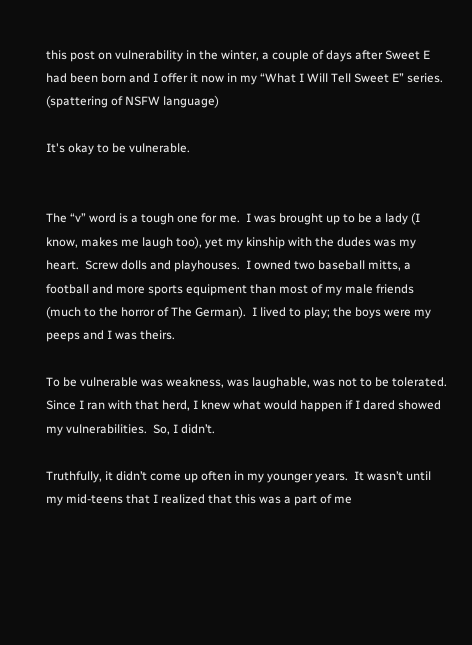this post on vulnerability in the winter, a couple of days after Sweet E had been born and I offer it now in my “What I Will Tell Sweet E” series.  (spattering of NSFW language)

It's okay to be vulnerable.


The “v” word is a tough one for me.  I was brought up to be a lady (I know, makes me laugh too), yet my kinship with the dudes was my heart.  Screw dolls and playhouses.  I owned two baseball mitts, a football and more sports equipment than most of my male friends (much to the horror of The German).  I lived to play; the boys were my peeps and I was theirs.

To be vulnerable was weakness, was laughable, was not to be tolerated.  Since I ran with that herd, I knew what would happen if I dared showed my vulnerabilities.  So, I didn’t.

Truthfully, it didn’t come up often in my younger years.  It wasn’t until my mid-teens that I realized that this was a part of me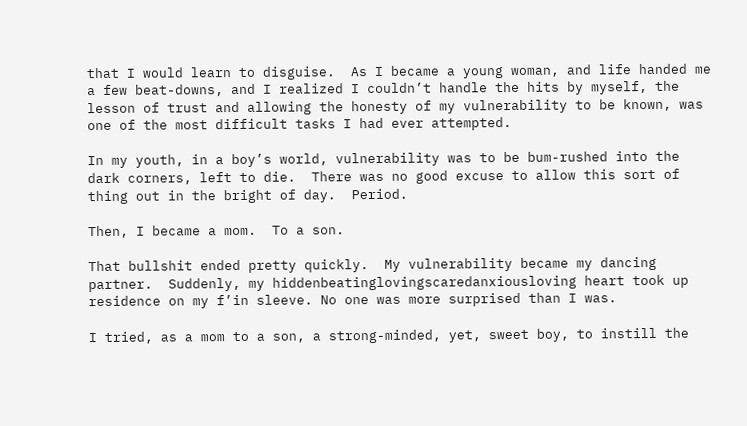that I would learn to disguise.  As I became a young woman, and life handed me a few beat-downs, and I realized I couldn’t handle the hits by myself, the lesson of trust and allowing the honesty of my vulnerability to be known, was one of the most difficult tasks I had ever attempted.

In my youth, in a boy’s world, vulnerability was to be bum-rushed into the dark corners, left to die.  There was no good excuse to allow this sort of thing out in the bright of day.  Period.

Then, I became a mom.  To a son.

That bullshit ended pretty quickly.  My vulnerability became my dancing partner.  Suddenly, my hiddenbeatinglovingscaredanxiousloving heart took up residence on my f’in sleeve. No one was more surprised than I was.

I tried, as a mom to a son, a strong-minded, yet, sweet boy, to instill the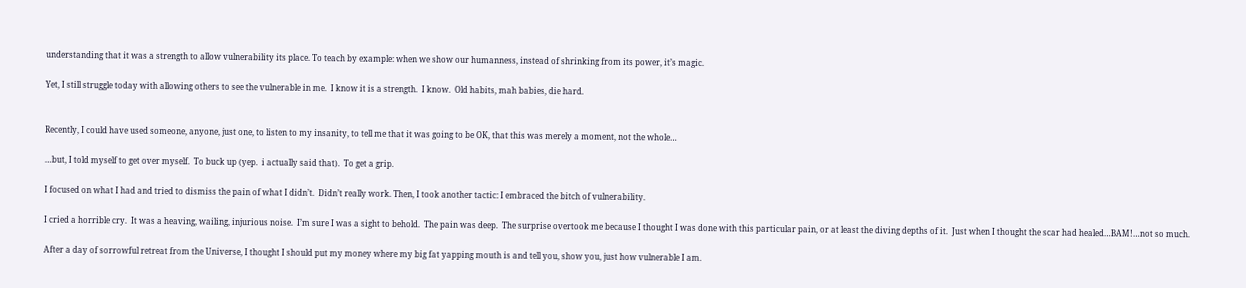understanding that it was a strength to allow vulnerability its place. To teach by example: when we show our humanness, instead of shrinking from its power, it’s magic.

Yet, I still struggle today with allowing others to see the vulnerable in me.  I know it is a strength.  I know.  Old habits, mah babies, die hard.


Recently, I could have used someone, anyone, just one, to listen to my insanity, to tell me that it was going to be OK, that this was merely a moment, not the whole…

…but, I told myself to get over myself.  To buck up (yep.  i actually said that).  To get a grip.

I focused on what I had and tried to dismiss the pain of what I didn’t.  Didn’t really work. Then, I took another tactic: I embraced the bitch of vulnerability.

I cried a horrible cry.  It was a heaving, wailing, injurious noise.  I’m sure I was a sight to behold.  The pain was deep.  The surprise overtook me because I thought I was done with this particular pain, or at least the diving depths of it.  Just when I thought the scar had healed…BAM!…not so much.

After a day of sorrowful retreat from the Universe, I thought I should put my money where my big fat yapping mouth is and tell you, show you, just how vulnerable I am.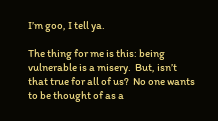I’m goo, I tell ya.

The thing for me is this: being vulnerable is a misery.  But, isn’t that true for all of us?  No one wants to be thought of as a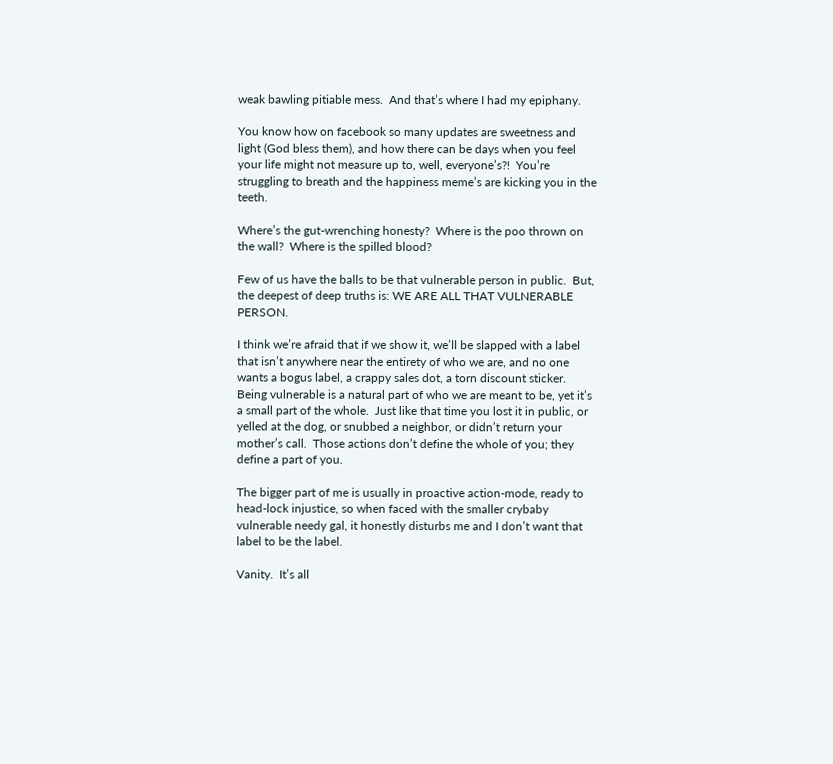weak bawling pitiable mess.  And that’s where I had my epiphany.

You know how on facebook so many updates are sweetness and light (God bless them), and how there can be days when you feel your life might not measure up to, well, everyone’s?!  You’re struggling to breath and the happiness meme’s are kicking you in the teeth.

Where’s the gut-wrenching honesty?  Where is the poo thrown on the wall?  Where is the spilled blood?

Few of us have the balls to be that vulnerable person in public.  But, the deepest of deep truths is: WE ARE ALL THAT VULNERABLE PERSON.

I think we’re afraid that if we show it, we’ll be slapped with a label that isn’t anywhere near the entirety of who we are, and no one wants a bogus label, a crappy sales dot, a torn discount sticker.  Being vulnerable is a natural part of who we are meant to be, yet it’s a small part of the whole.  Just like that time you lost it in public, or yelled at the dog, or snubbed a neighbor, or didn’t return your mother’s call.  Those actions don’t define the whole of you; they define a part of you.

The bigger part of me is usually in proactive action-mode, ready to head-lock injustice, so when faced with the smaller crybaby vulnerable needy gal, it honestly disturbs me and I don’t want that label to be the label.

Vanity.  It’s all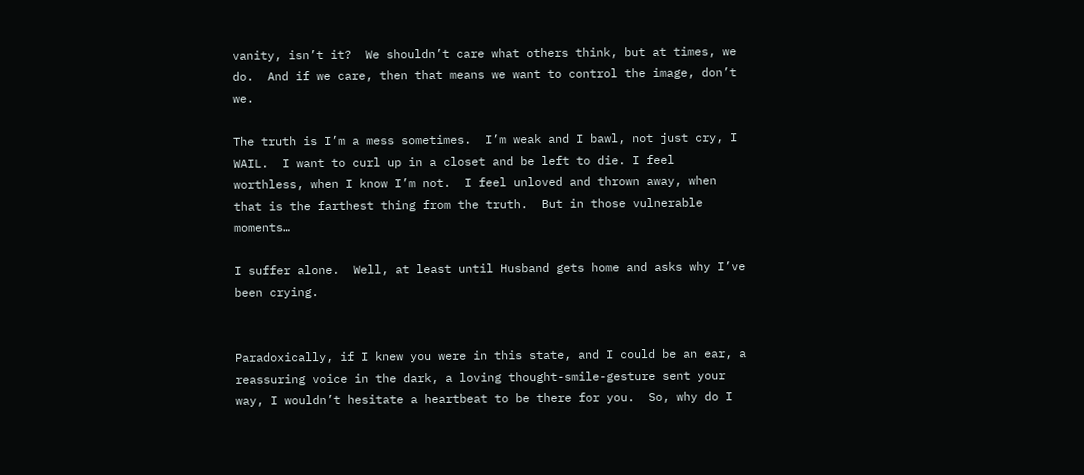vanity, isn’t it?  We shouldn’t care what others think, but at times, we do.  And if we care, then that means we want to control the image, don’t we.

The truth is I’m a mess sometimes.  I’m weak and I bawl, not just cry, I WAIL.  I want to curl up in a closet and be left to die. I feel worthless, when I know I’m not.  I feel unloved and thrown away, when that is the farthest thing from the truth.  But in those vulnerable moments…

I suffer alone.  Well, at least until Husband gets home and asks why I’ve been crying.


Paradoxically, if I knew you were in this state, and I could be an ear, a reassuring voice in the dark, a loving thought-smile-gesture sent your way, I wouldn’t hesitate a heartbeat to be there for you.  So, why do I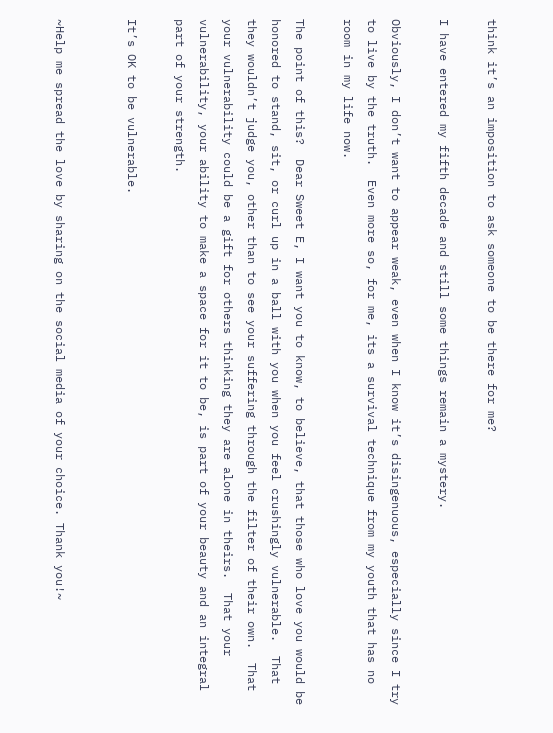think it’s an imposition to ask someone to be there for me?

I have entered my fifth decade and still some things remain a mystery.

Obviously, I don’t want to appear weak, even when I know it’s disingenuous, especially since I try to live by the truth.  Even more so, for me, its a survival technique from my youth that has no room in my life now.

The point of this?  Dear Sweet E, I want you to know, to believe, that those who love you would be honored to stand, sit, or curl up in a ball with you when you feel crushingly vulnerable.  That they wouldn’t judge you, other than to see your suffering through the filter of their own.  That your vulnerability could be a gift for others thinking they are alone in theirs.  That your vulnerability, your ability to make a space for it to be, is part of your beauty and an integral part of your strength.

It’s OK to be vulnerable.


~Help me spread the love by sharing on the social media of your choice. Thank you!~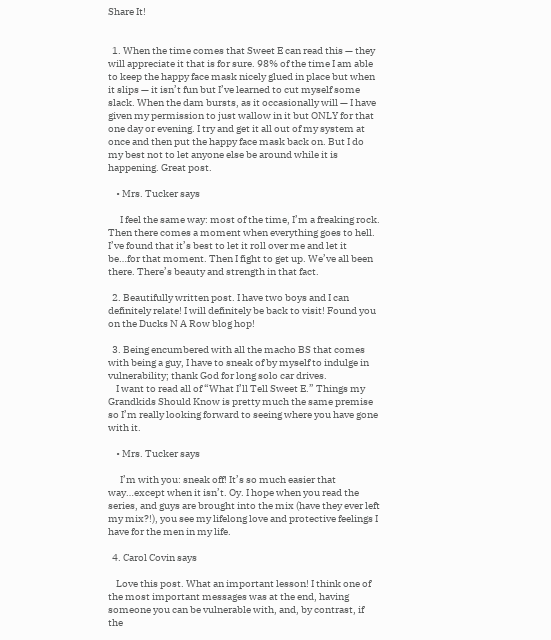Share It!


  1. When the time comes that Sweet E can read this — they will appreciate it that is for sure. 98% of the time I am able to keep the happy face mask nicely glued in place but when it slips — it isn’t fun but I’ve learned to cut myself some slack. When the dam bursts, as it occasionally will — I have given my permission to just wallow in it but ONLY for that one day or evening. I try and get it all out of my system at once and then put the happy face mask back on. But I do my best not to let anyone else be around while it is happening. Great post.

    • Mrs. Tucker says

      I feel the same way: most of the time, I’m a freaking rock. Then there comes a moment when everything goes to hell. I’ve found that it’s best to let it roll over me and let it be…for that moment. Then I fight to get up. We’ve all been there. There’s beauty and strength in that fact.

  2. Beautifully written post. I have two boys and I can definitely relate! I will definitely be back to visit! Found you on the Ducks N A Row blog hop!

  3. Being encumbered with all the macho BS that comes with being a guy, I have to sneak of by myself to indulge in vulnerability; thank God for long solo car drives.
    I want to read all of “What I’ll Tell Sweet E.” Things my Grandkids Should Know is pretty much the same premise so I’m really looking forward to seeing where you have gone with it.

    • Mrs. Tucker says

      I’m with you: sneak off! It’s so much easier that way…except when it isn’t. Oy. I hope when you read the series, and guys are brought into the mix (have they ever left my mix?!), you see my lifelong love and protective feelings I have for the men in my life.

  4. Carol Covin says

    Love this post. What an important lesson! I think one of the most important messages was at the end, having someone you can be vulnerable with, and, by contrast, if the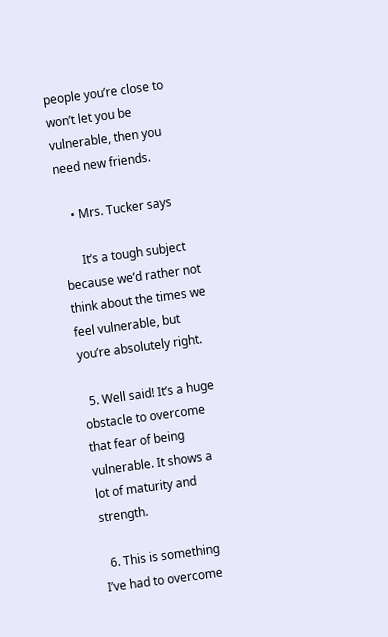people you’re close to won’t let you be vulnerable, then you need new friends.

    • Mrs. Tucker says

      It’s a tough subject because we’d rather not think about the times we feel vulnerable, but you’re absolutely right.

  5. Well said! It’s a huge obstacle to overcome that fear of being vulnerable. It shows a lot of maturity and strength.

  6. This is something I’ve had to overcome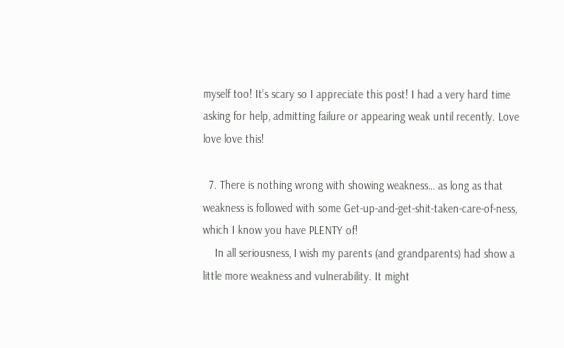myself too! It’s scary so I appreciate this post! I had a very hard time asking for help, admitting failure or appearing weak until recently. Love love love this!

  7. There is nothing wrong with showing weakness… as long as that weakness is followed with some Get-up-and-get-shit-taken-care-of-ness, which I know you have PLENTY of!
    In all seriousness, I wish my parents (and grandparents) had show a little more weakness and vulnerability. It might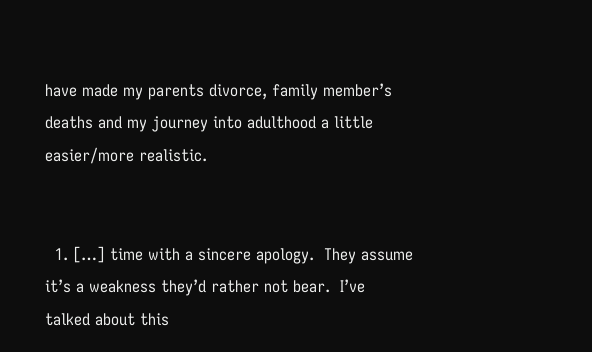have made my parents divorce, family member’s deaths and my journey into adulthood a little easier/more realistic.


  1. […] time with a sincere apology.  They assume it’s a weakness they’d rather not bear.  I’ve talked about this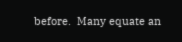before.  Many equate an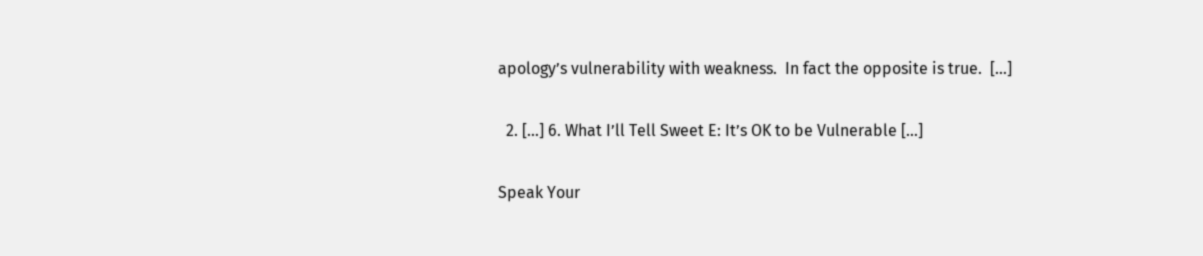apology’s vulnerability with weakness.  In fact the opposite is true.  […]

  2. […] 6. What I’ll Tell Sweet E: It’s OK to be Vulnerable […]

Speak Your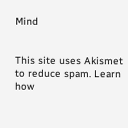Mind


This site uses Akismet to reduce spam. Learn how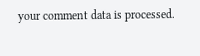your comment data is processed.